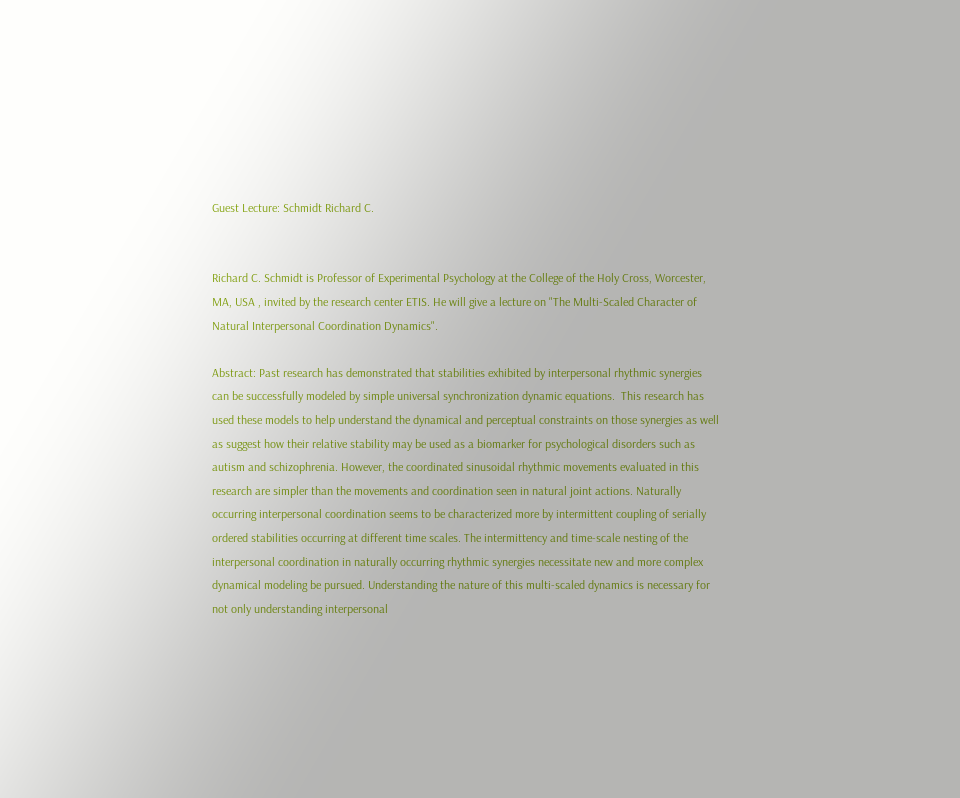Guest Lecture: Schmidt Richard C.


Richard C. Schmidt is Professor of Experimental Psychology at the College of the Holy Cross, Worcester, MA, USA , invited by the research center ETIS. He will give a lecture on "The Multi-Scaled Character of Natural Interpersonal Coordination Dynamics".

Abstract: Past research has demonstrated that stabilities exhibited by interpersonal rhythmic synergies can be successfully modeled by simple universal synchronization dynamic equations.  This research has used these models to help understand the dynamical and perceptual constraints on those synergies as well as suggest how their relative stability may be used as a biomarker for psychological disorders such as autism and schizophrenia. However, the coordinated sinusoidal rhythmic movements evaluated in this research are simpler than the movements and coordination seen in natural joint actions. Naturally occurring interpersonal coordination seems to be characterized more by intermittent coupling of serially ordered stabilities occurring at different time scales. The intermittency and time-scale nesting of the interpersonal coordination in naturally occurring rhythmic synergies necessitate new and more complex dynamical modeling be pursued. Understanding the nature of this multi-scaled dynamics is necessary for not only understanding interpersonal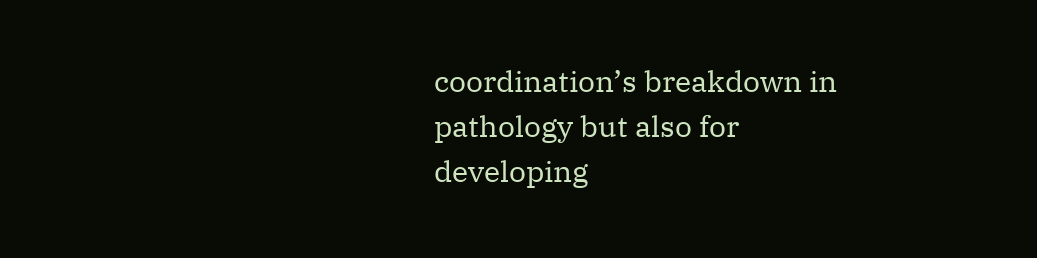coordination’s breakdown in pathology but also for developing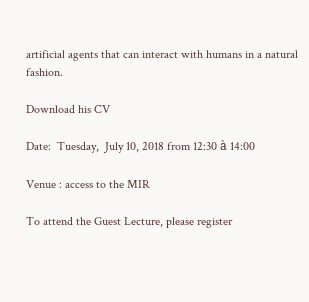artificial agents that can interact with humans in a natural fashion.

Download his CV

Date:  Tuesday,  July 10, 2018 from 12:30 à 14:00

Venue : access to the MIR

To attend the Guest Lecture, please register